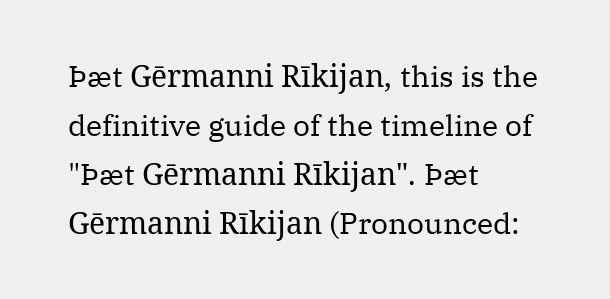Þæt Gērmanni Rīkijan, this is the definitive guide of the timeline of "Þæt Gērmanni Rīkijan". Þæt Gērmanni Rīkijan (Pronounced: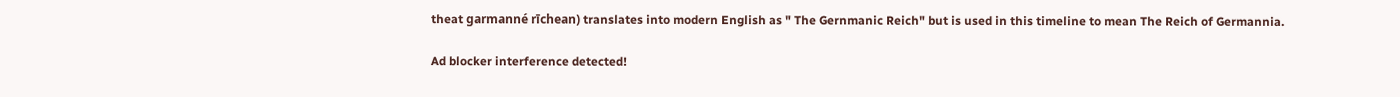theat garmanné rīchean) translates into modern English as " The Gernmanic Reich" but is used in this timeline to mean The Reich of Germannia.

Ad blocker interference detected!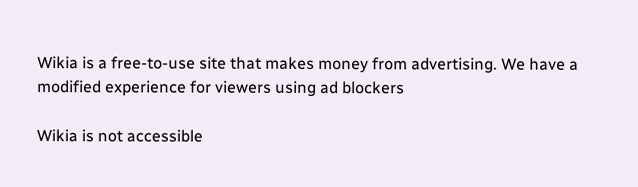Wikia is a free-to-use site that makes money from advertising. We have a modified experience for viewers using ad blockers

Wikia is not accessible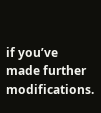if you’ve made further modifications.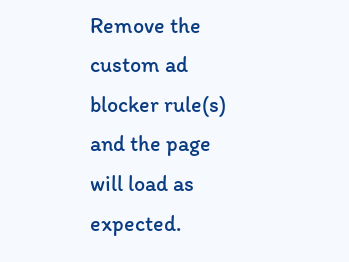Remove the custom ad blocker rule(s) and the page will load as expected.